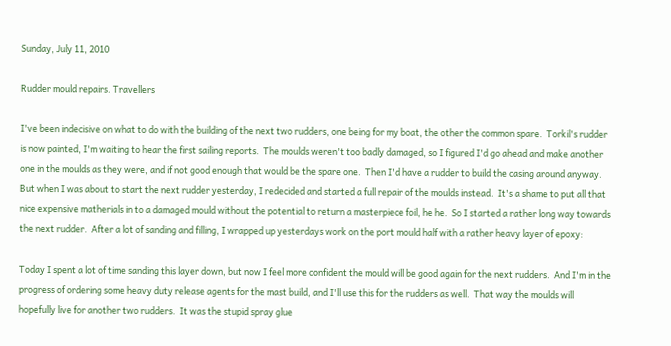Sunday, July 11, 2010

Rudder mould repairs. Travellers

I've been indecisive on what to do with the building of the next two rudders, one being for my boat, the other the common spare.  Torkil's rudder is now painted, I'm waiting to hear the first sailing reports.  The moulds weren't too badly damaged, so I figured I'd go ahead and make another one in the moulds as they were, and if not good enough that would be the spare one.  Then I'd have a rudder to build the casing around anyway.  But when I was about to start the next rudder yesterday, I redecided and started a full repair of the moulds instead.  It's a shame to put all that nice expensive matherials in to a damaged mould without the potential to return a masterpiece foil, he he.  So I started a rather long way towards the next rudder.  After a lot of sanding and filling, I wrapped up yesterdays work on the port mould half with a rather heavy layer of epoxy:

Today I spent a lot of time sanding this layer down, but now I feel more confident the mould will be good again for the next rudders.  And I'm in the progress of ordering some heavy duty release agents for the mast build, and I'll use this for the rudders as well.  That way the moulds will hopefully live for another two rudders.  It was the stupid spray glue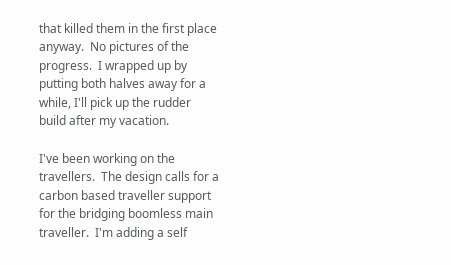that killed them in the first place anyway.  No pictures of the progress.  I wrapped up by putting both halves away for a while, I'll pick up the rudder build after my vacation.

I've been working on the travellers.  The design calls for a carbon based traveller support for the bridging boomless main traveller.  I'm adding a self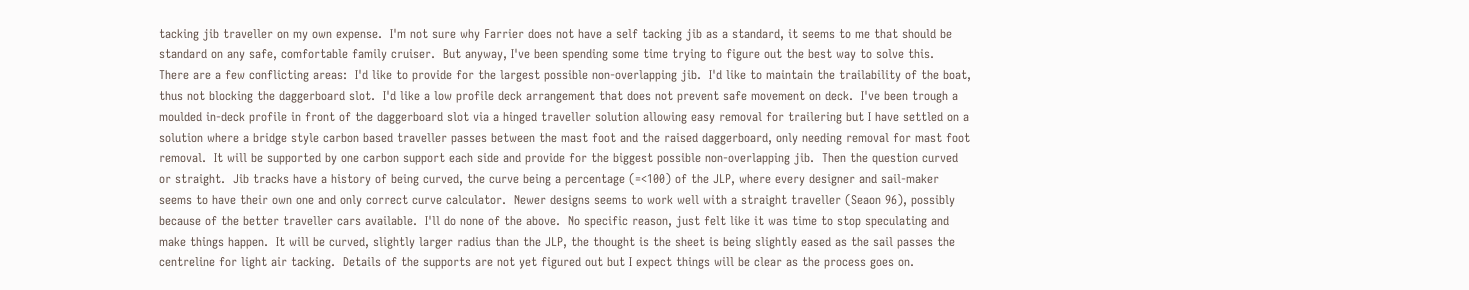tacking jib traveller on my own expense.  I'm not sure why Farrier does not have a self tacking jib as a standard, it seems to me that should be standard on any safe, comfortable family cruiser.  But anyway, I've been spending some time trying to figure out the best way to solve this.  There are a few conflicting areas:  I'd like to provide for the largest possible non-overlapping jib.  I'd like to maintain the trailability of the boat, thus not blocking the daggerboard slot.  I'd like a low profile deck arrangement that does not prevent safe movement on deck.  I've been trough a moulded in-deck profile in front of the daggerboard slot via a hinged traveller solution allowing easy removal for trailering but I have settled on a solution where a bridge style carbon based traveller passes between the mast foot and the raised daggerboard, only needing removal for mast foot removal.  It will be supported by one carbon support each side and provide for the biggest possible non-overlapping jib.  Then the question curved or straight.  Jib tracks have a history of being curved, the curve being a percentage (=<100) of the JLP, where every designer and sail-maker seems to have their own one and only correct curve calculator.  Newer designs seems to work well with a straight traveller (Seaon 96), possibly because of the better traveller cars available.  I'll do none of the above.  No specific reason, just felt like it was time to stop speculating and make things happen.  It will be curved, slightly larger radius than the JLP, the thought is the sheet is being slightly eased as the sail passes the centreline for light air tacking.  Details of the supports are not yet figured out but I expect things will be clear as the process goes on.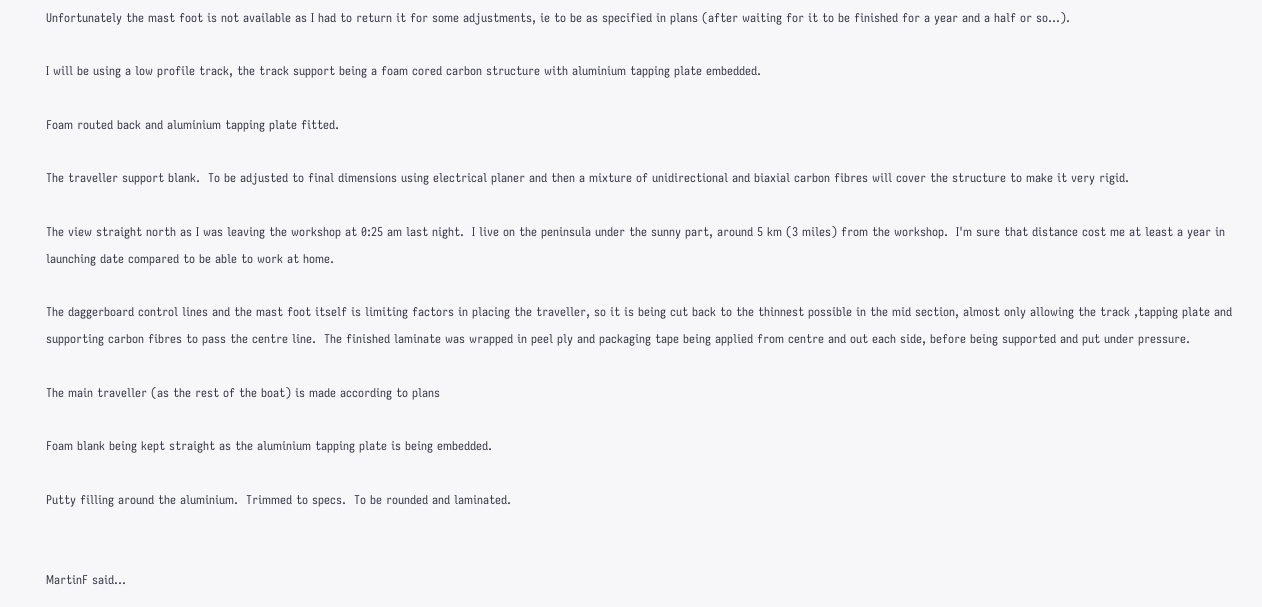Unfortunately the mast foot is not available as I had to return it for some adjustments, ie to be as specified in plans (after waiting for it to be finished for a year and a half or so...).

I will be using a low profile track, the track support being a foam cored carbon structure with aluminium tapping plate embedded.

Foam routed back and aluminium tapping plate fitted.

The traveller support blank.  To be adjusted to final dimensions using electrical planer and then a mixture of unidirectional and biaxial carbon fibres will cover the structure to make it very rigid.

The view straight north as I was leaving the workshop at 0:25 am last night.  I live on the peninsula under the sunny part, around 5 km (3 miles) from the workshop.  I'm sure that distance cost me at least a year in launching date compared to be able to work at home.

The daggerboard control lines and the mast foot itself is limiting factors in placing the traveller, so it is being cut back to the thinnest possible in the mid section, almost only allowing the track ,tapping plate and supporting carbon fibres to pass the centre line.  The finished laminate was wrapped in peel ply and packaging tape being applied from centre and out each side, before being supported and put under pressure.

The main traveller (as the rest of the boat) is made according to plans

Foam blank being kept straight as the aluminium tapping plate is being embedded.

Putty filling around the aluminium.  Trimmed to specs.  To be rounded and laminated.


MartinF said...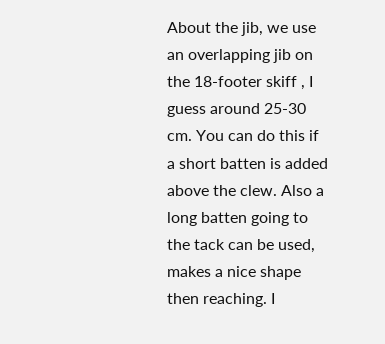About the jib, we use an overlapping jib on the 18-footer skiff , I guess around 25-30 cm. You can do this if a short batten is added above the clew. Also a long batten going to the tack can be used, makes a nice shape then reaching. I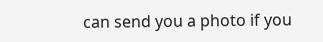can send you a photo if you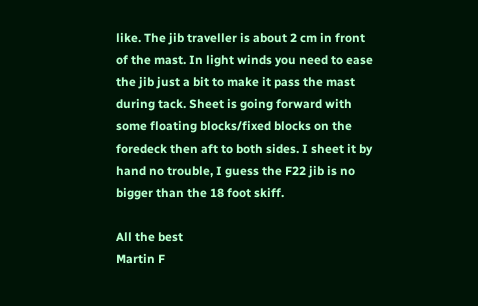like. The jib traveller is about 2 cm in front of the mast. In light winds you need to ease the jib just a bit to make it pass the mast during tack. Sheet is going forward with some floating blocks/fixed blocks on the foredeck then aft to both sides. I sheet it by hand no trouble, I guess the F22 jib is no bigger than the 18 foot skiff.

All the best
Martin F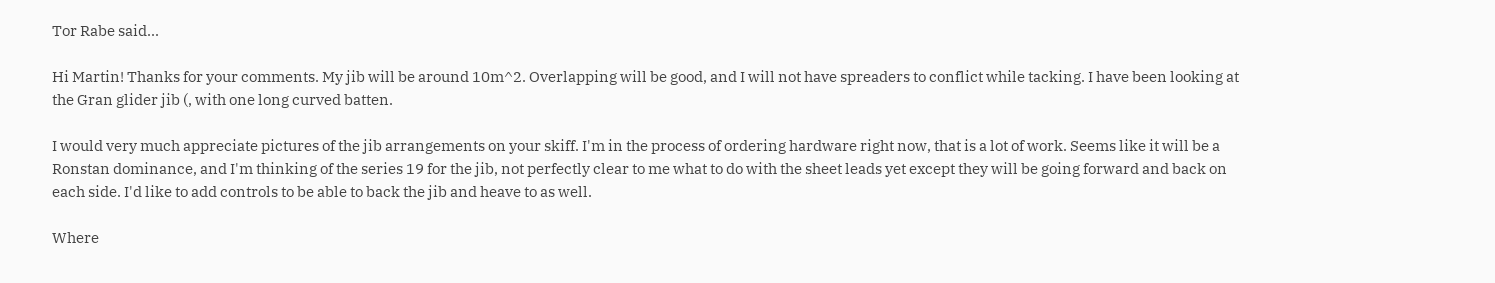Tor Rabe said...

Hi Martin! Thanks for your comments. My jib will be around 10m^2. Overlapping will be good, and I will not have spreaders to conflict while tacking. I have been looking at the Gran glider jib (, with one long curved batten.

I would very much appreciate pictures of the jib arrangements on your skiff. I'm in the process of ordering hardware right now, that is a lot of work. Seems like it will be a Ronstan dominance, and I'm thinking of the series 19 for the jib, not perfectly clear to me what to do with the sheet leads yet except they will be going forward and back on each side. I'd like to add controls to be able to back the jib and heave to as well.

Where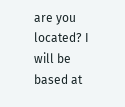are you located? I will be based at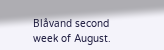Blåvand second week of August.